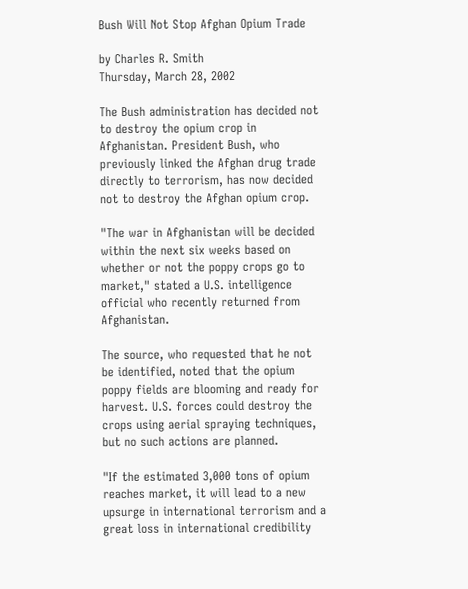Bush Will Not Stop Afghan Opium Trade

by Charles R. Smith
Thursday, March 28, 2002

The Bush administration has decided not to destroy the opium crop in Afghanistan. President Bush, who previously linked the Afghan drug trade directly to terrorism, has now decided not to destroy the Afghan opium crop.

"The war in Afghanistan will be decided within the next six weeks based on whether or not the poppy crops go to market," stated a U.S. intelligence official who recently returned from Afghanistan.

The source, who requested that he not be identified, noted that the opium poppy fields are blooming and ready for harvest. U.S. forces could destroy the crops using aerial spraying techniques, but no such actions are planned.

"If the estimated 3,000 tons of opium reaches market, it will lead to a new upsurge in international terrorism and a great loss in international credibility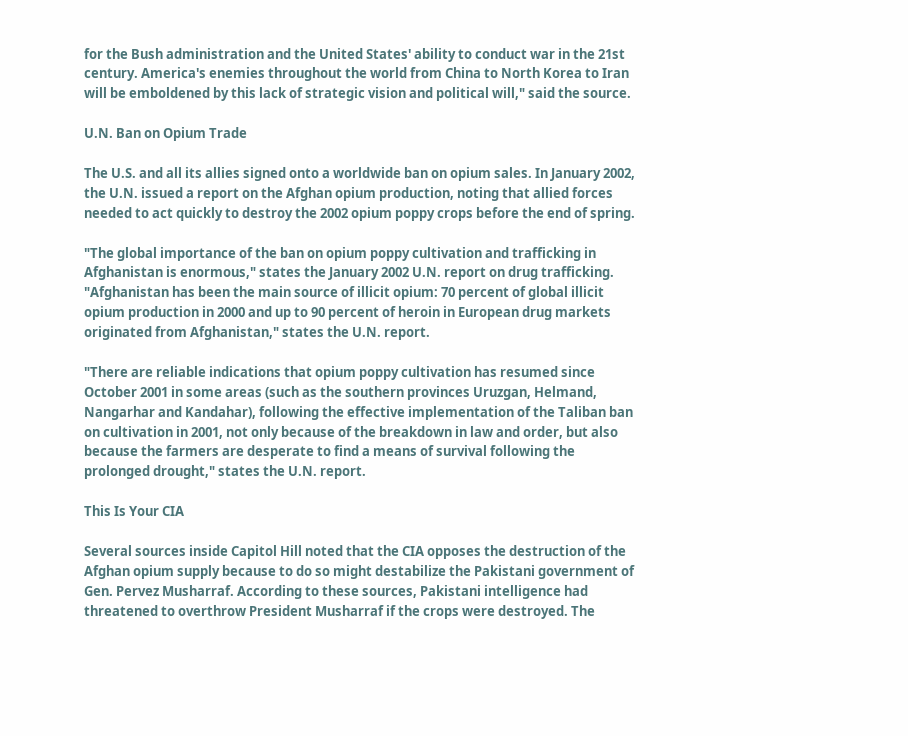for the Bush administration and the United States' ability to conduct war in the 21st century. America's enemies throughout the world from China to North Korea to Iran will be emboldened by this lack of strategic vision and political will," said the source.

U.N. Ban on Opium Trade

The U.S. and all its allies signed onto a worldwide ban on opium sales. In January 2002, the U.N. issued a report on the Afghan opium production, noting that allied forces needed to act quickly to destroy the 2002 opium poppy crops before the end of spring.

"The global importance of the ban on opium poppy cultivation and trafficking in Afghanistan is enormous," states the January 2002 U.N. report on drug trafficking. "Afghanistan has been the main source of illicit opium: 70 percent of global illicit opium production in 2000 and up to 90 percent of heroin in European drug markets originated from Afghanistan," states the U.N. report.

"There are reliable indications that opium poppy cultivation has resumed since October 2001 in some areas (such as the southern provinces Uruzgan, Helmand, Nangarhar and Kandahar), following the effective implementation of the Taliban ban on cultivation in 2001, not only because of the breakdown in law and order, but also because the farmers are desperate to find a means of survival following the prolonged drought," states the U.N. report.

This Is Your CIA

Several sources inside Capitol Hill noted that the CIA opposes the destruction of the Afghan opium supply because to do so might destabilize the Pakistani government of Gen. Pervez Musharraf. According to these sources, Pakistani intelligence had threatened to overthrow President Musharraf if the crops were destroyed. The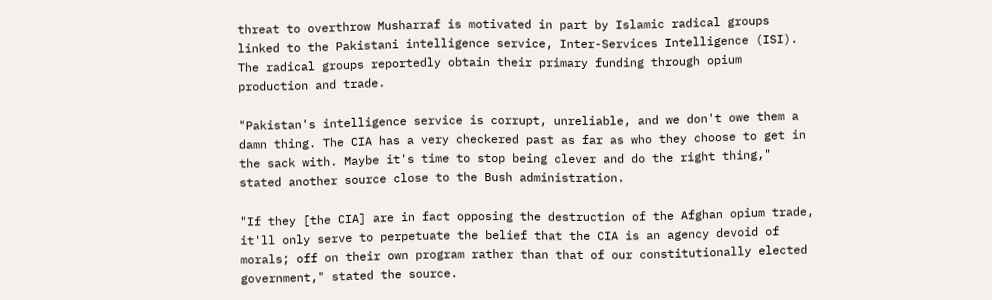threat to overthrow Musharraf is motivated in part by Islamic radical groups linked to the Pakistani intelligence service, Inter-Services Intelligence (ISI). The radical groups reportedly obtain their primary funding through opium production and trade.

"Pakistan's intelligence service is corrupt, unreliable, and we don't owe them a damn thing. The CIA has a very checkered past as far as who they choose to get in the sack with. Maybe it's time to stop being clever and do the right thing," stated another source close to the Bush administration.

"If they [the CIA] are in fact opposing the destruction of the Afghan opium trade, it'll only serve to perpetuate the belief that the CIA is an agency devoid of morals; off on their own program rather than that of our constitutionally elected government," stated the source.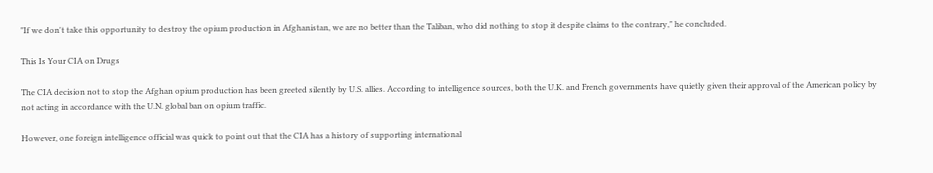"If we don't take this opportunity to destroy the opium production in Afghanistan, we are no better than the Taliban, who did nothing to stop it despite claims to the contrary," he concluded.

This Is Your CIA on Drugs

The CIA decision not to stop the Afghan opium production has been greeted silently by U.S. allies. According to intelligence sources, both the U.K. and French governments have quietly given their approval of the American policy by not acting in accordance with the U.N. global ban on opium traffic.

However, one foreign intelligence official was quick to point out that the CIA has a history of supporting international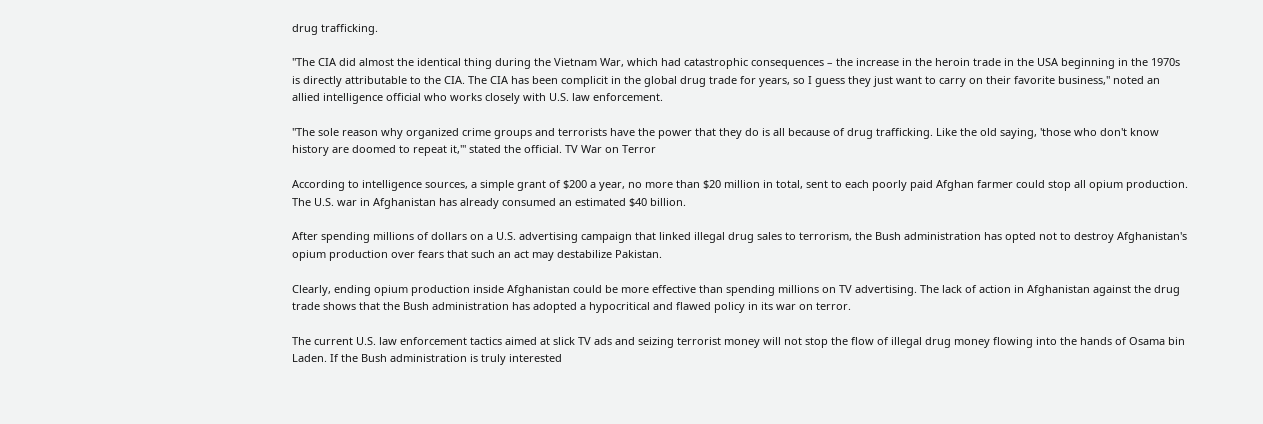drug trafficking.

"The CIA did almost the identical thing during the Vietnam War, which had catastrophic consequences – the increase in the heroin trade in the USA beginning in the 1970s is directly attributable to the CIA. The CIA has been complicit in the global drug trade for years, so I guess they just want to carry on their favorite business," noted an allied intelligence official who works closely with U.S. law enforcement.

"The sole reason why organized crime groups and terrorists have the power that they do is all because of drug trafficking. Like the old saying, 'those who don't know history are doomed to repeat it,'" stated the official. TV War on Terror

According to intelligence sources, a simple grant of $200 a year, no more than $20 million in total, sent to each poorly paid Afghan farmer could stop all opium production. The U.S. war in Afghanistan has already consumed an estimated $40 billion.

After spending millions of dollars on a U.S. advertising campaign that linked illegal drug sales to terrorism, the Bush administration has opted not to destroy Afghanistan's opium production over fears that such an act may destabilize Pakistan.

Clearly, ending opium production inside Afghanistan could be more effective than spending millions on TV advertising. The lack of action in Afghanistan against the drug trade shows that the Bush administration has adopted a hypocritical and flawed policy in its war on terror.

The current U.S. law enforcement tactics aimed at slick TV ads and seizing terrorist money will not stop the flow of illegal drug money flowing into the hands of Osama bin Laden. If the Bush administration is truly interested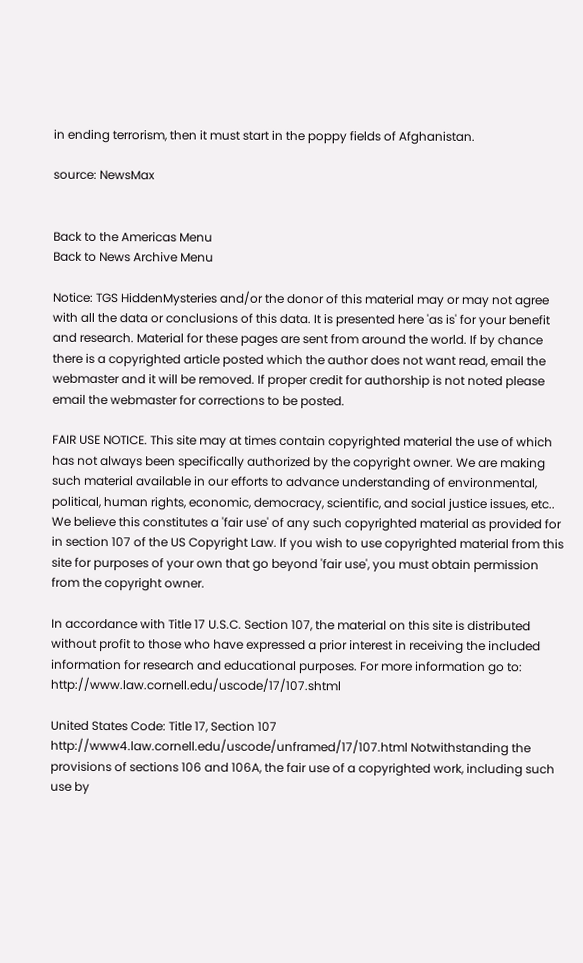in ending terrorism, then it must start in the poppy fields of Afghanistan.

source: NewsMax


Back to the Americas Menu
Back to News Archive Menu

Notice: TGS HiddenMysteries and/or the donor of this material may or may not agree with all the data or conclusions of this data. It is presented here 'as is' for your benefit and research. Material for these pages are sent from around the world. If by chance there is a copyrighted article posted which the author does not want read, email the webmaster and it will be removed. If proper credit for authorship is not noted please email the webmaster for corrections to be posted.

FAIR USE NOTICE. This site may at times contain copyrighted material the use of which has not always been specifically authorized by the copyright owner. We are making such material available in our efforts to advance understanding of environmental, political, human rights, economic, democracy, scientific, and social justice issues, etc.. We believe this constitutes a 'fair use' of any such copyrighted material as provided for in section 107 of the US Copyright Law. If you wish to use copyrighted material from this site for purposes of your own that go beyond 'fair use', you must obtain permission from the copyright owner.

In accordance with Title 17 U.S.C. Section 107, the material on this site is distributed without profit to those who have expressed a prior interest in receiving the included information for research and educational purposes. For more information go to: http://www.law.cornell.edu/uscode/17/107.shtml

United States Code: Title 17, Section 107 http://www4.law.cornell.edu/uscode/unframed/17/107.html Notwithstanding the provisions of sections 106 and 106A, the fair use of a copyrighted work, including such use by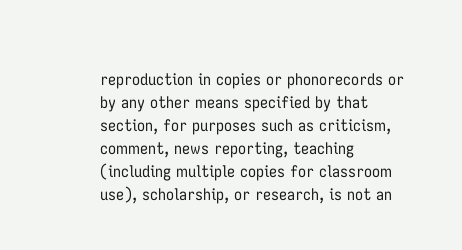reproduction in copies or phonorecords or by any other means specified by that section, for purposes such as criticism, comment, news reporting, teaching (including multiple copies for classroom use), scholarship, or research, is not an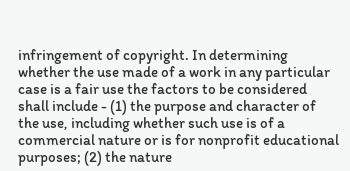infringement of copyright. In determining whether the use made of a work in any particular case is a fair use the factors to be considered shall include - (1) the purpose and character of the use, including whether such use is of a commercial nature or is for nonprofit educational purposes; (2) the nature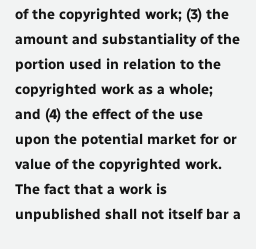of the copyrighted work; (3) the amount and substantiality of the portion used in relation to the copyrighted work as a whole; and (4) the effect of the use upon the potential market for or value of the copyrighted work. The fact that a work is unpublished shall not itself bar a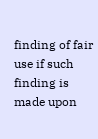finding of fair use if such finding is made upon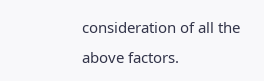consideration of all the above factors.